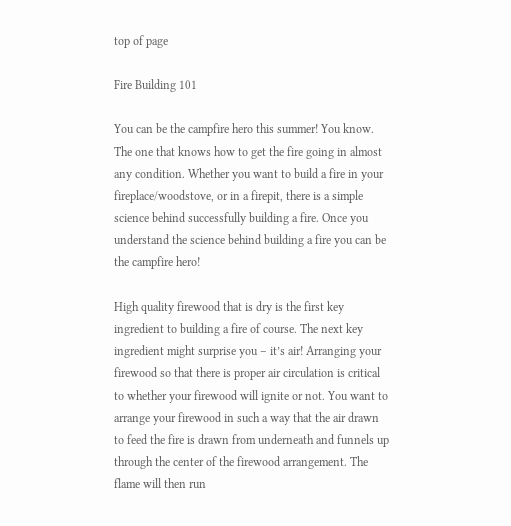top of page

Fire Building 101

You can be the campfire hero this summer! You know. The one that knows how to get the fire going in almost any condition. Whether you want to build a fire in your fireplace/woodstove, or in a firepit, there is a simple science behind successfully building a fire. Once you understand the science behind building a fire you can be the campfire hero!

High quality firewood that is dry is the first key ingredient to building a fire of course. The next key ingredient might surprise you – it’s air! Arranging your firewood so that there is proper air circulation is critical to whether your firewood will ignite or not. You want to arrange your firewood in such a way that the air drawn to feed the fire is drawn from underneath and funnels up through the center of the firewood arrangement. The flame will then run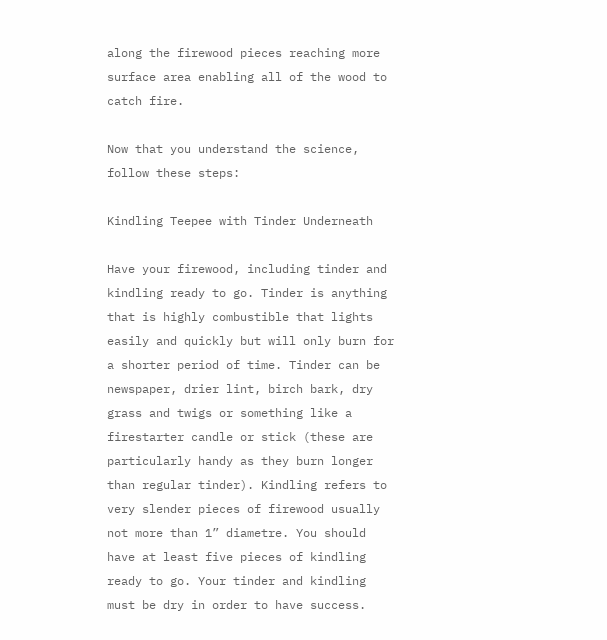along the firewood pieces reaching more surface area enabling all of the wood to catch fire.

Now that you understand the science, follow these steps:

Kindling Teepee with Tinder Underneath

Have your firewood, including tinder and kindling ready to go. Tinder is anything that is highly combustible that lights easily and quickly but will only burn for a shorter period of time. Tinder can be newspaper, drier lint, birch bark, dry grass and twigs or something like a firestarter candle or stick (these are particularly handy as they burn longer than regular tinder). Kindling refers to very slender pieces of firewood usually not more than 1” diametre. You should have at least five pieces of kindling ready to go. Your tinder and kindling must be dry in order to have success.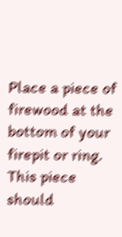Place a piece of firewood at the bottom of your firepit or ring. This piece should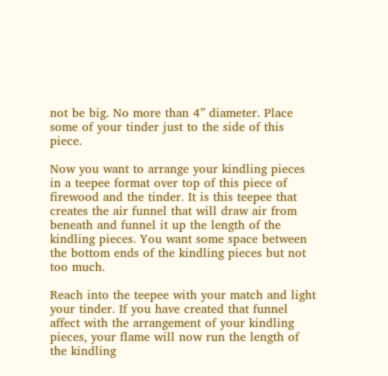not be big. No more than 4” diameter. Place some of your tinder just to the side of this piece.

Now you want to arrange your kindling pieces in a teepee format over top of this piece of firewood and the tinder. It is this teepee that creates the air funnel that will draw air from beneath and funnel it up the length of the kindling pieces. You want some space between the bottom ends of the kindling pieces but not too much.

Reach into the teepee with your match and light your tinder. If you have created that funnel affect with the arrangement of your kindling pieces, your flame will now run the length of the kindling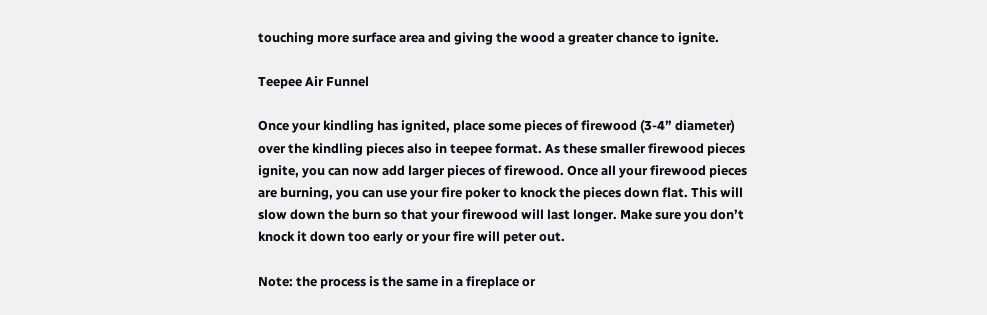touching more surface area and giving the wood a greater chance to ignite.

Teepee Air Funnel

Once your kindling has ignited, place some pieces of firewood (3-4” diameter) over the kindling pieces also in teepee format. As these smaller firewood pieces ignite, you can now add larger pieces of firewood. Once all your firewood pieces are burning, you can use your fire poker to knock the pieces down flat. This will slow down the burn so that your firewood will last longer. Make sure you don’t knock it down too early or your fire will peter out.

Note: the process is the same in a fireplace or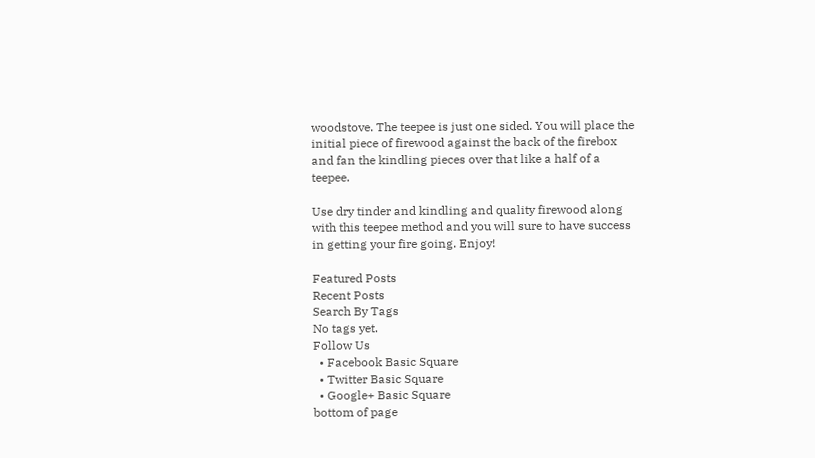woodstove. The teepee is just one sided. You will place the initial piece of firewood against the back of the firebox and fan the kindling pieces over that like a half of a teepee.

Use dry tinder and kindling and quality firewood along with this teepee method and you will sure to have success in getting your fire going. Enjoy!

Featured Posts
Recent Posts
Search By Tags
No tags yet.
Follow Us
  • Facebook Basic Square
  • Twitter Basic Square
  • Google+ Basic Square
bottom of page